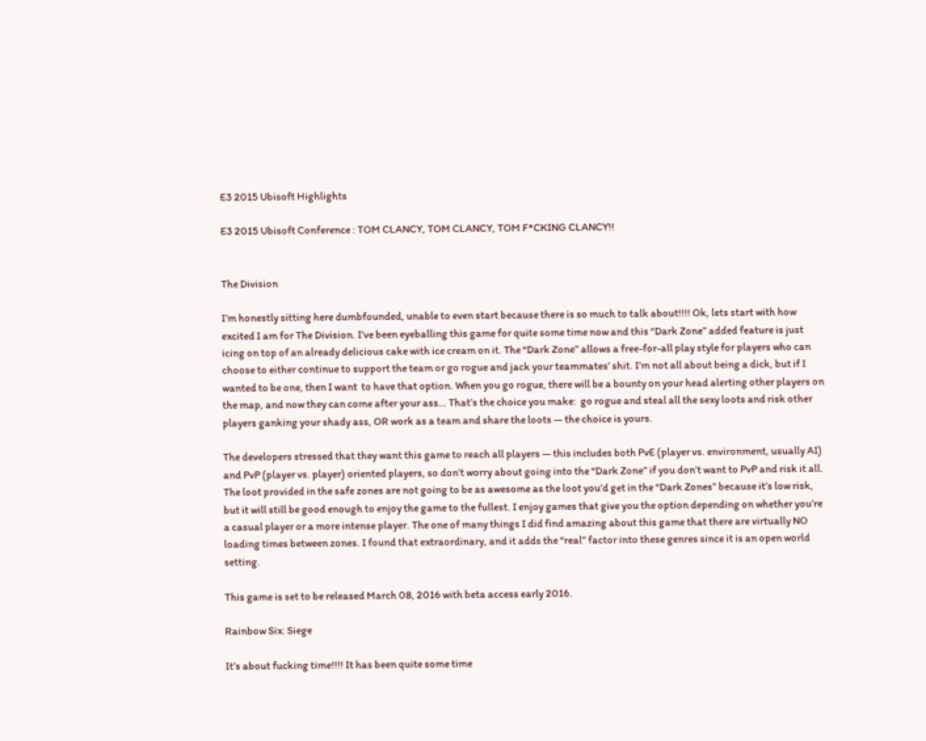E3 2015 Ubisoft Highlights

E3 2015 Ubisoft Conference : TOM CLANCY, TOM CLANCY, TOM F*CKING CLANCY!!


The Division

I’m honestly sitting here dumbfounded, unable to even start because there is so much to talk about!!!! Ok, lets start with how excited I am for The Division. I’ve been eyeballing this game for quite some time now and this “Dark Zone” added feature is just icing on top of an already delicious cake with ice cream on it. The “Dark Zone” allows a free-for-all play style for players who can choose to either continue to support the team or go rogue and jack your teammates’ shit. I’m not all about being a dick, but if I wanted to be one, then I want  to have that option. When you go rogue, there will be a bounty on your head alerting other players on the map, and now they can come after your ass… That’s the choice you make:  go rogue and steal all the sexy loots and risk other players ganking your shady ass, OR work as a team and share the loots — the choice is yours.

The developers stressed that they want this game to reach all players — this includes both PvE (player vs. environment, usually AI) and PvP (player vs. player) oriented players, so don’t worry about going into the “Dark Zone” if you don’t want to PvP and risk it all. The loot provided in the safe zones are not going to be as awesome as the loot you’d get in the “Dark Zones” because it’s low risk, but it will still be good enough to enjoy the game to the fullest. I enjoy games that give you the option depending on whether you’re a casual player or a more intense player. The one of many things I did find amazing about this game that there are virtually NO loading times between zones. I found that extraordinary, and it adds the “real” factor into these genres since it is an open world setting.

This game is set to be released March 08, 2016 with beta access early 2016.

Rainbow Six: Siege

It’s about fucking time!!!! It has been quite some time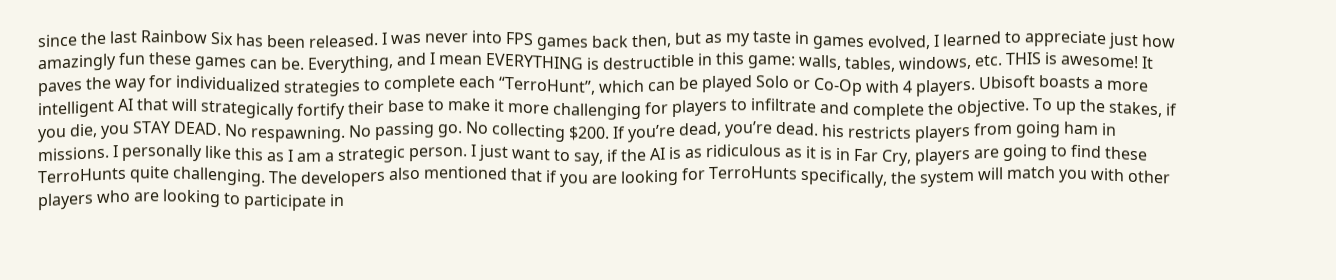since the last Rainbow Six has been released. I was never into FPS games back then, but as my taste in games evolved, I learned to appreciate just how amazingly fun these games can be. Everything, and I mean EVERYTHING is destructible in this game: walls, tables, windows, etc. THIS is awesome! It paves the way for individualized strategies to complete each “TerroHunt”, which can be played Solo or Co-Op with 4 players. Ubisoft boasts a more intelligent AI that will strategically fortify their base to make it more challenging for players to infiltrate and complete the objective. To up the stakes, if you die, you STAY DEAD. No respawning. No passing go. No collecting $200. If you’re dead, you’re dead. his restricts players from going ham in missions. I personally like this as I am a strategic person. I just want to say, if the AI is as ridiculous as it is in Far Cry, players are going to find these TerroHunts quite challenging. The developers also mentioned that if you are looking for TerroHunts specifically, the system will match you with other players who are looking to participate in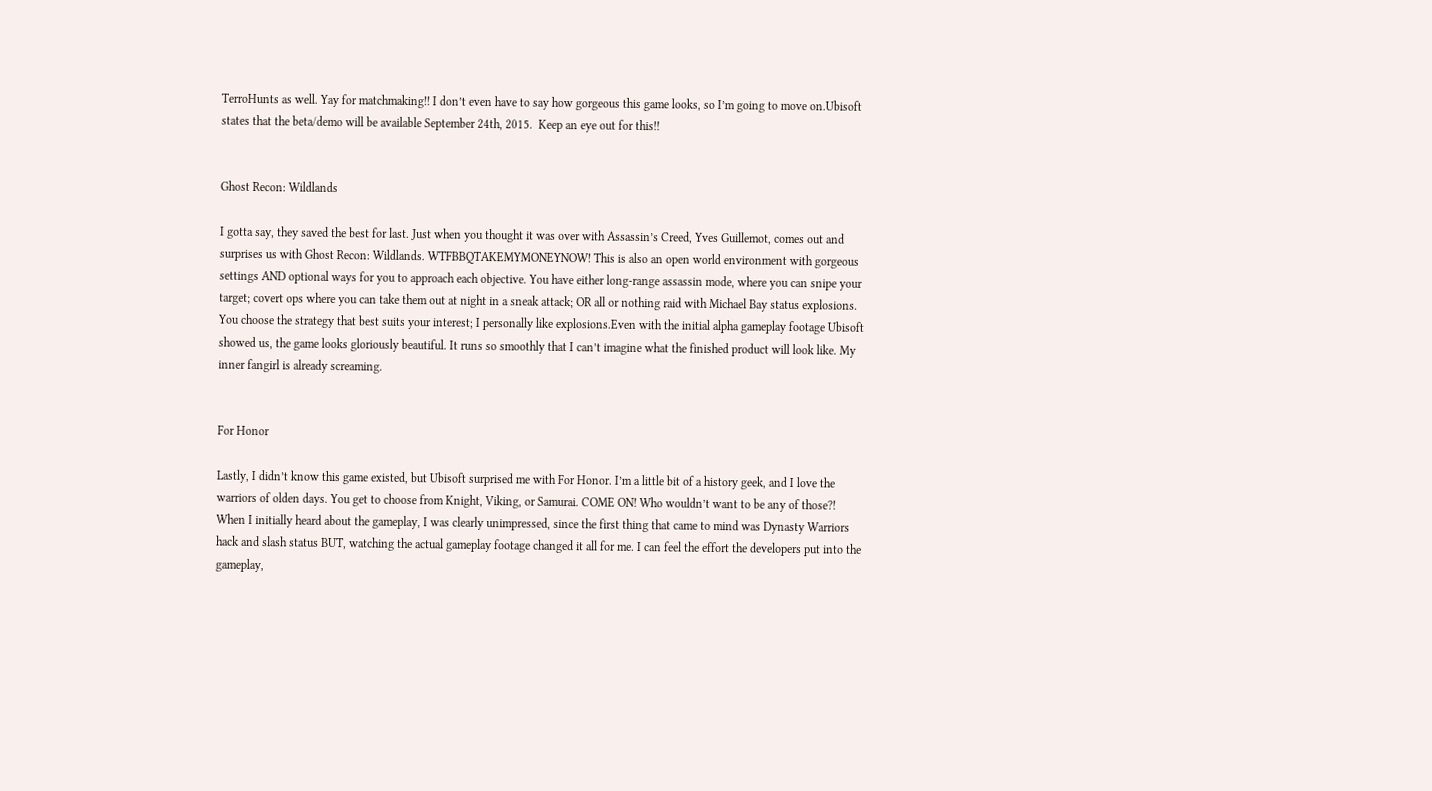TerroHunts as well. Yay for matchmaking!! I don’t even have to say how gorgeous this game looks, so I’m going to move on.Ubisoft states that the beta/demo will be available September 24th, 2015.  Keep an eye out for this!!


Ghost Recon: Wildlands

I gotta say, they saved the best for last. Just when you thought it was over with Assassin’s Creed, Yves Guillemot, comes out and surprises us with Ghost Recon: Wildlands. WTFBBQTAKEMYMONEYNOW! This is also an open world environment with gorgeous settings AND optional ways for you to approach each objective. You have either long-range assassin mode, where you can snipe your target; covert ops where you can take them out at night in a sneak attack; OR all or nothing raid with Michael Bay status explosions. You choose the strategy that best suits your interest; I personally like explosions.Even with the initial alpha gameplay footage Ubisoft showed us, the game looks gloriously beautiful. It runs so smoothly that I can’t imagine what the finished product will look like. My inner fangirl is already screaming.


For Honor

Lastly, I didn’t know this game existed, but Ubisoft surprised me with For Honor. I’m a little bit of a history geek, and I love the warriors of olden days. You get to choose from Knight, Viking, or Samurai. COME ON! Who wouldn’t want to be any of those?! When I initially heard about the gameplay, I was clearly unimpressed, since the first thing that came to mind was Dynasty Warriors hack and slash status BUT, watching the actual gameplay footage changed it all for me. I can feel the effort the developers put into the gameplay,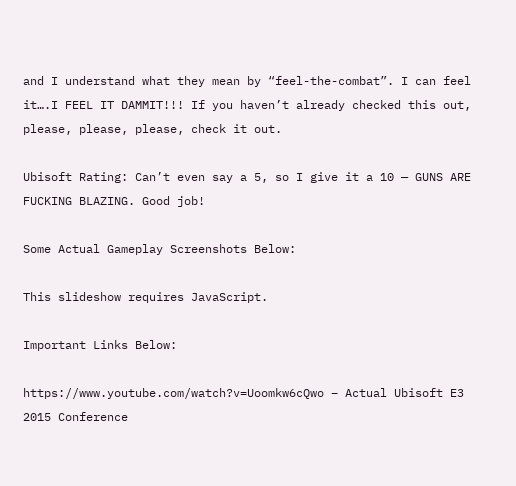and I understand what they mean by “feel-the-combat”. I can feel it….I FEEL IT DAMMIT!!! If you haven’t already checked this out, please, please, please, check it out.

Ubisoft Rating: Can’t even say a 5, so I give it a 10 — GUNS ARE FUCKING BLAZING. Good job!

Some Actual Gameplay Screenshots Below:

This slideshow requires JavaScript.

Important Links Below:

https://www.youtube.com/watch?v=Uoomkw6cQwo – Actual Ubisoft E3 2015 Conference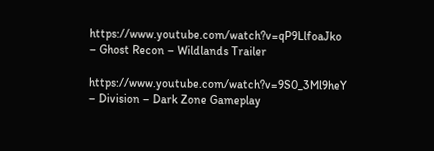https://www.youtube.com/watch?v=qP9LlfoaJko – Ghost Recon – Wildlands Trailer

https://www.youtube.com/watch?v=9S0_3Ml9heY – Division – Dark Zone Gameplay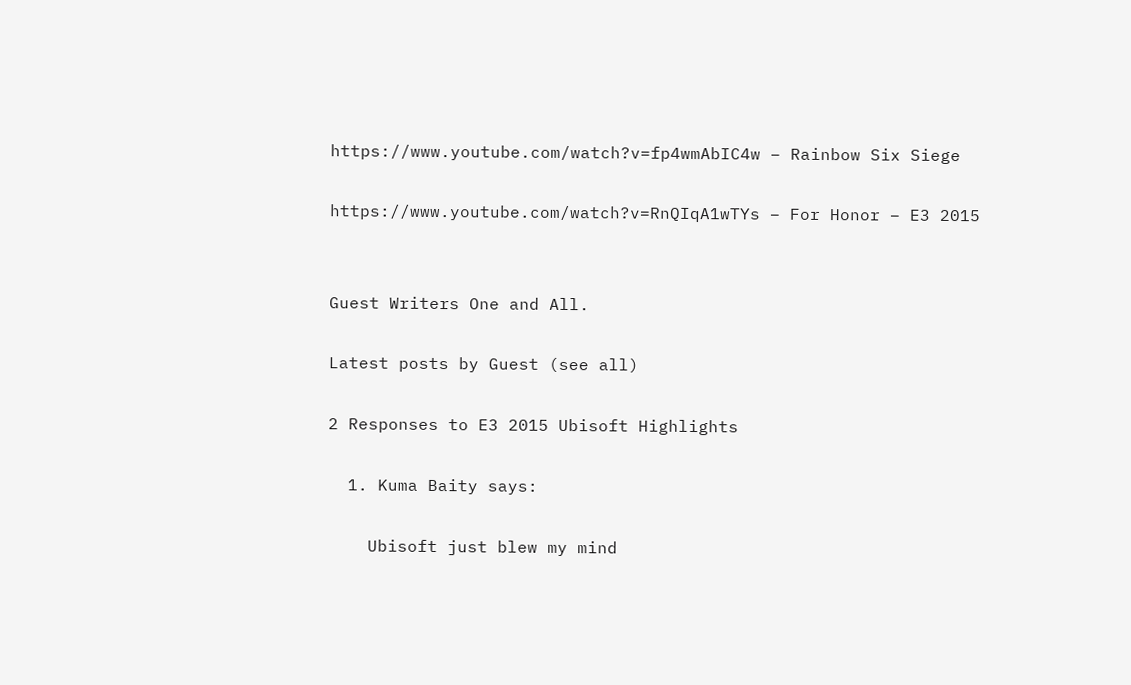https://www.youtube.com/watch?v=fp4wmAbIC4w – Rainbow Six Siege

https://www.youtube.com/watch?v=RnQIqA1wTYs – For Honor – E3 2015


Guest Writers One and All.

Latest posts by Guest (see all)

2 Responses to E3 2015 Ubisoft Highlights

  1. Kuma Baity says:

    Ubisoft just blew my mind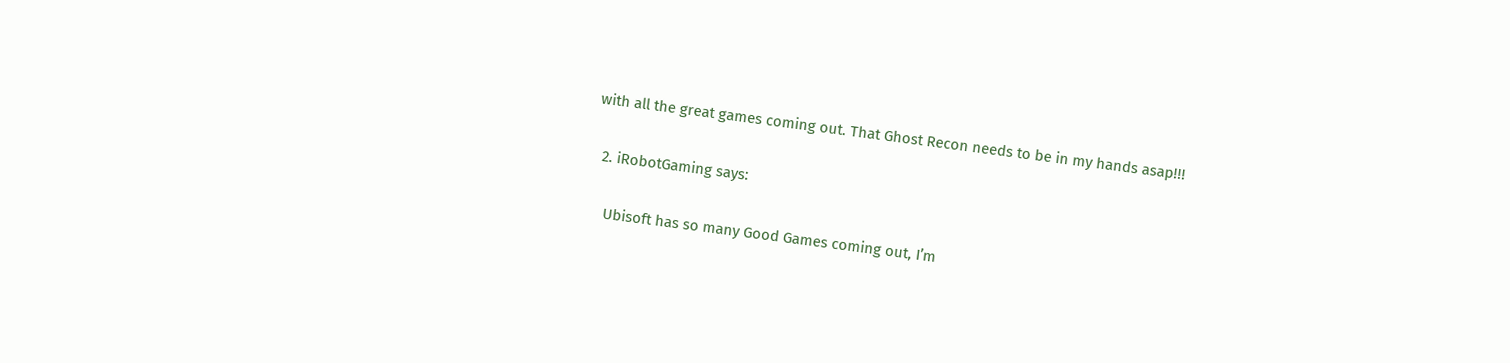with all the great games coming out. That Ghost Recon needs to be in my hands asap!!!

  2. iRobotGaming says:

    Ubisoft has so many Good Games coming out, I’m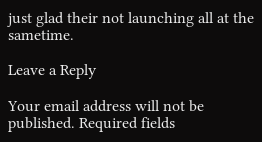just glad their not launching all at the sametime.

Leave a Reply

Your email address will not be published. Required fields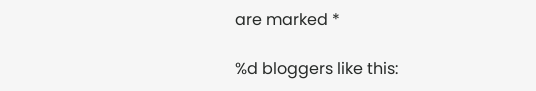are marked *

%d bloggers like this: